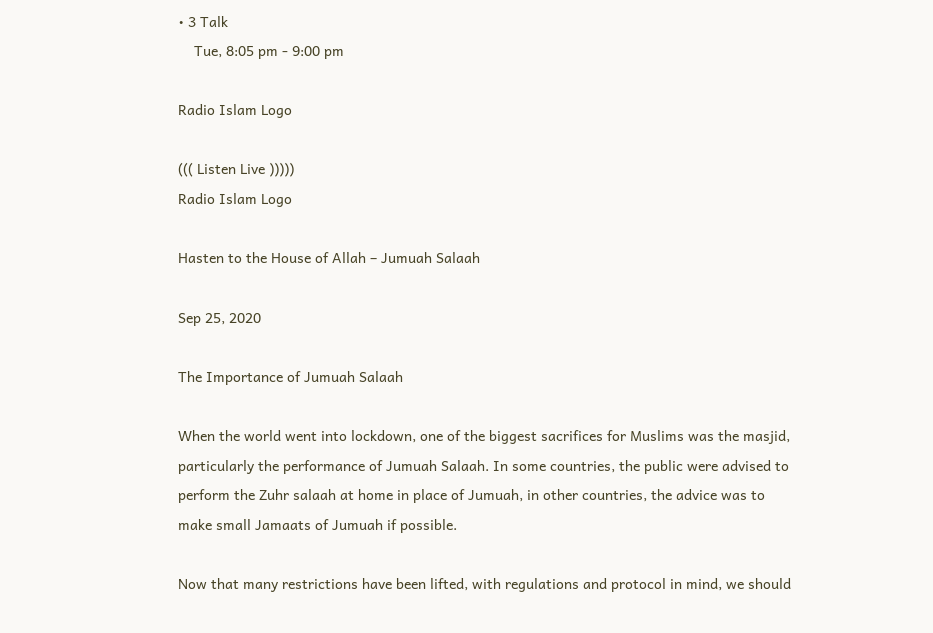• 3 Talk
    Tue, 8:05 pm - 9:00 pm

Radio Islam Logo

((( Listen Live )))))
Radio Islam Logo

Hasten to the House of Allah – Jumuah Salaah

Sep 25, 2020

The Importance of Jumuah Salaah

When the world went into lockdown, one of the biggest sacrifices for Muslims was the masjid, particularly the performance of Jumuah Salaah. In some countries, the public were advised to perform the Zuhr salaah at home in place of Jumuah, in other countries, the advice was to make small Jamaats of Jumuah if possible.

Now that many restrictions have been lifted, with regulations and protocol in mind, we should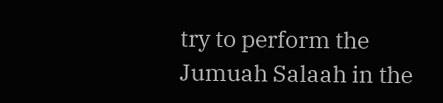try to perform the Jumuah Salaah in the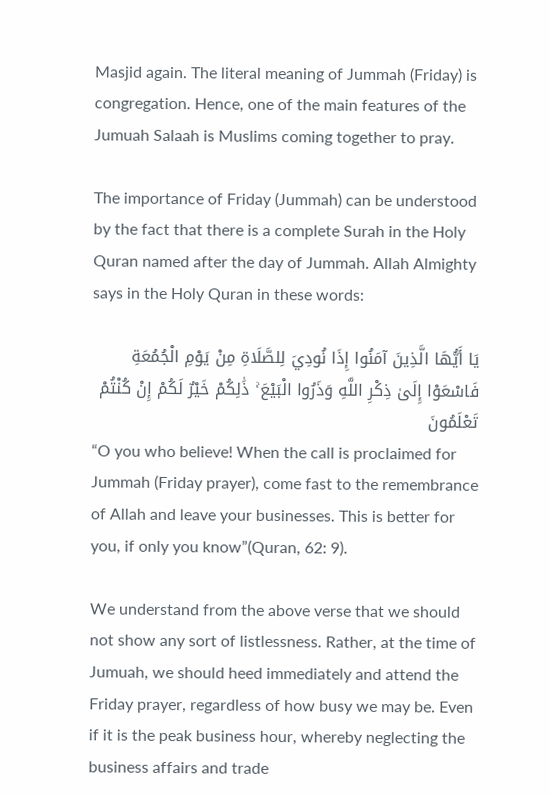Masjid again. The literal meaning of Jummah (Friday) is congregation. Hence, one of the main features of the Jumuah Salaah is Muslims coming together to pray.

The importance of Friday (Jummah) can be understood by the fact that there is a complete Surah in the Holy Quran named after the day of Jummah. Allah Almighty says in the Holy Quran in these words:

يَا أَيُّهَا الَّذِينَ آمَنُوا إِذَا نُودِيَ لِلصَّلَاةِ مِنْ يَوْمِ الْجُمُعَةِ فَاسْعَوْا إِلَىٰ ذِكْرِ اللَّهِ وَذَرُوا الْبَيْعَ ۚ ذَٰلِكُمْ خَيْرٌ لَكُمْ إِنْ كُنْتُمْ تَعْلَمُونَ
“O you who believe! When the call is proclaimed for Jummah (Friday prayer), come fast to the remembrance of Allah and leave your businesses. This is better for you, if only you know”(Quran, 62: 9).

We understand from the above verse that we should not show any sort of listlessness. Rather, at the time of Jumuah, we should heed immediately and attend the Friday prayer, regardless of how busy we may be. Even if it is the peak business hour, whereby neglecting the business affairs and trade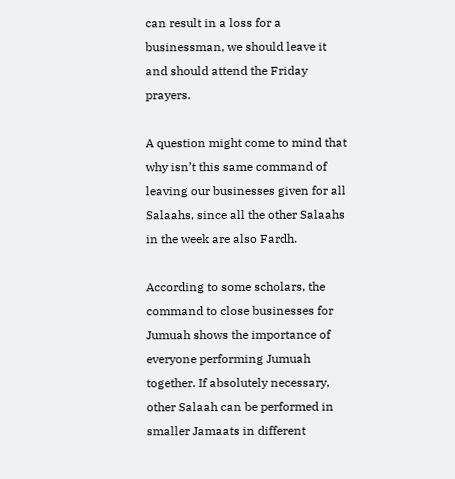can result in a loss for a businessman, we should leave it and should attend the Friday prayers.

A question might come to mind that why isn’t this same command of leaving our businesses given for all Salaahs, since all the other Salaahs in the week are also Fardh.

According to some scholars, the command to close businesses for Jumuah shows the importance of everyone performing Jumuah together. If absolutely necessary, other Salaah can be performed in smaller Jamaats in different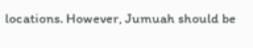locations. However, Jumuah should be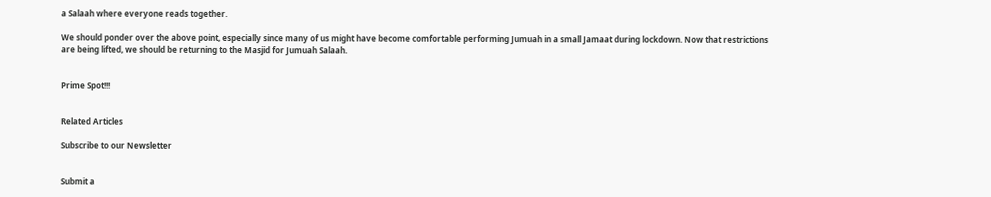a Salaah where everyone reads together.

We should ponder over the above point, especially since many of us might have become comfortable performing Jumuah in a small Jamaat during lockdown. Now that restrictions are being lifted, we should be returning to the Masjid for Jumuah Salaah.


Prime Spot!!!


Related Articles

Subscribe to our Newsletter


Submit a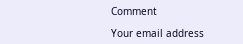Comment

Your email address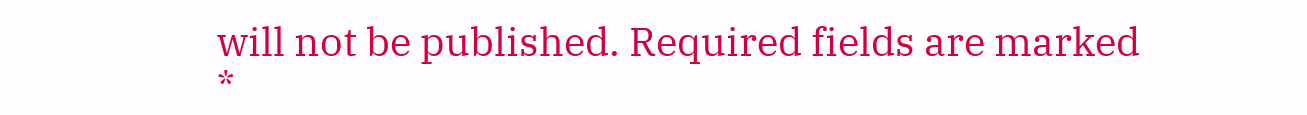will not be published. Required fields are marked *